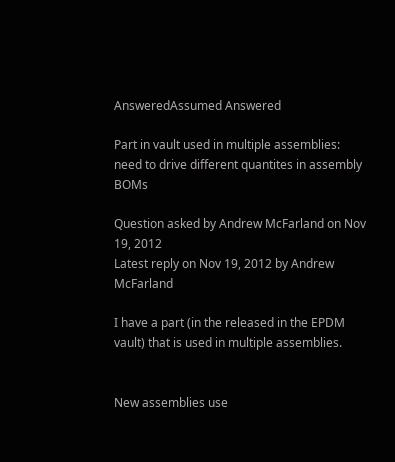AnsweredAssumed Answered

Part in vault used in multiple assemblies: need to drive different quantites in assembly BOMs

Question asked by Andrew McFarland on Nov 19, 2012
Latest reply on Nov 19, 2012 by Andrew McFarland

I have a part (in the released in the EPDM vault) that is used in multiple assemblies.


New assemblies use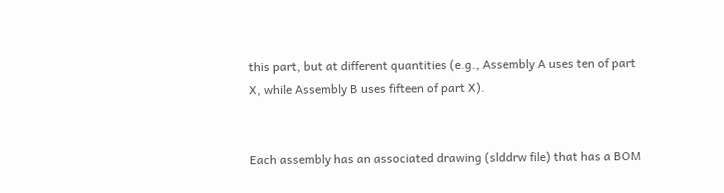this part, but at different quantities (e.g., Assembly A uses ten of part X, while Assembly B uses fifteen of part X).


Each assembly has an associated drawing (slddrw file) that has a BOM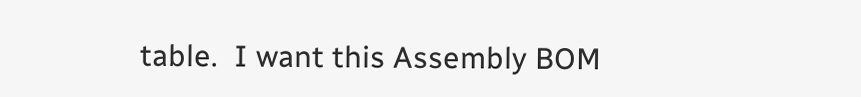table.  I want this Assembly BOM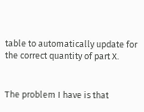table to automatically update for the correct quantity of part X.


The problem I have is that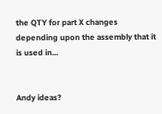the QTY for part X changes depending upon the assembly that it is used in...


Andy ideas?